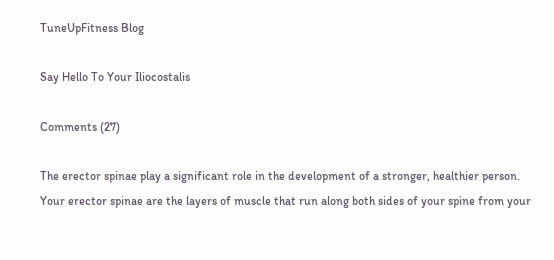TuneUpFitness Blog

Say Hello To Your Iliocostalis

Comments (27)

The erector spinae play a significant role in the development of a stronger, healthier person. Your erector spinae are the layers of muscle that run along both sides of your spine from your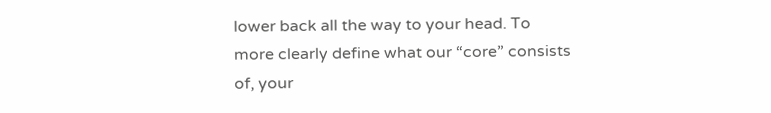lower back all the way to your head. To more clearly define what our “core” consists of, your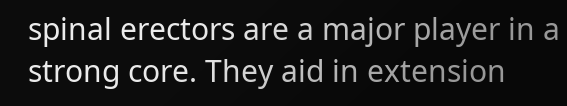spinal erectors are a major player in a strong core. They aid in extension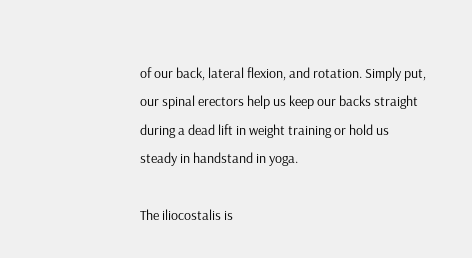of our back, lateral flexion, and rotation. Simply put, our spinal erectors help us keep our backs straight during a dead lift in weight training or hold us steady in handstand in yoga.

The iliocostalis is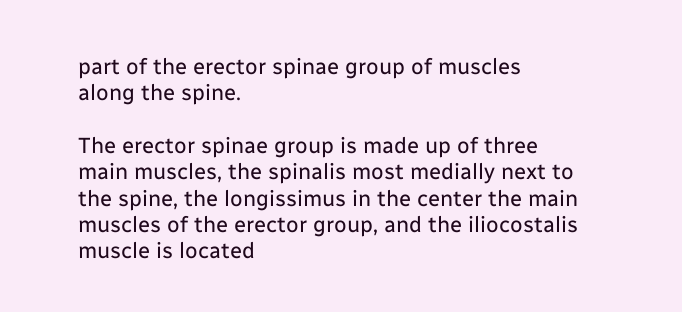part of the erector spinae group of muscles along the spine.

The erector spinae group is made up of three main muscles, the spinalis most medially next to the spine, the longissimus in the center the main muscles of the erector group, and the iliocostalis muscle is located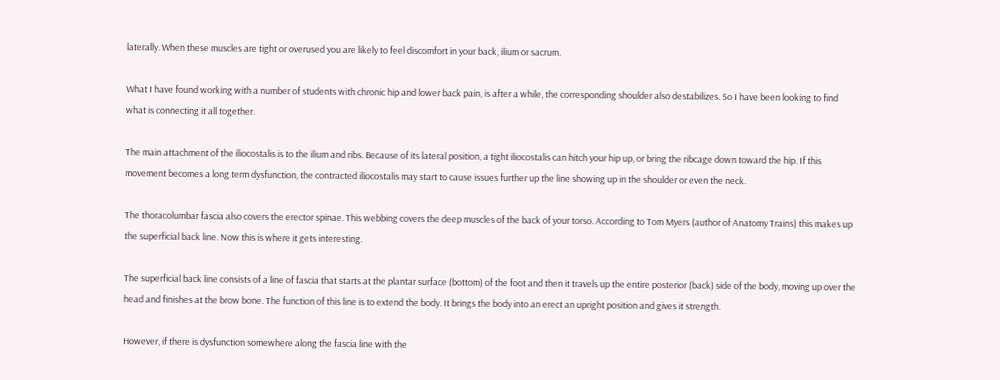laterally. When these muscles are tight or overused you are likely to feel discomfort in your back, ilium or sacrum.

What I have found working with a number of students with chronic hip and lower back pain, is after a while, the corresponding shoulder also destabilizes. So I have been looking to find what is connecting it all together.

The main attachment of the iliocostalis is to the ilium and ribs. Because of its lateral position, a tight iliocostalis can hitch your hip up, or bring the ribcage down toward the hip. If this movement becomes a long term dysfunction, the contracted iliocostalis may start to cause issues further up the line showing up in the shoulder or even the neck.

The thoracolumbar fascia also covers the erector spinae. This webbing covers the deep muscles of the back of your torso. According to Tom Myers (author of Anatomy Trains) this makes up the superficial back line. Now this is where it gets interesting.

The superficial back line consists of a line of fascia that starts at the plantar surface (bottom) of the foot and then it travels up the entire posterior (back) side of the body, moving up over the head and finishes at the brow bone. The function of this line is to extend the body. It brings the body into an erect an upright position and gives it strength.

However, if there is dysfunction somewhere along the fascia line with the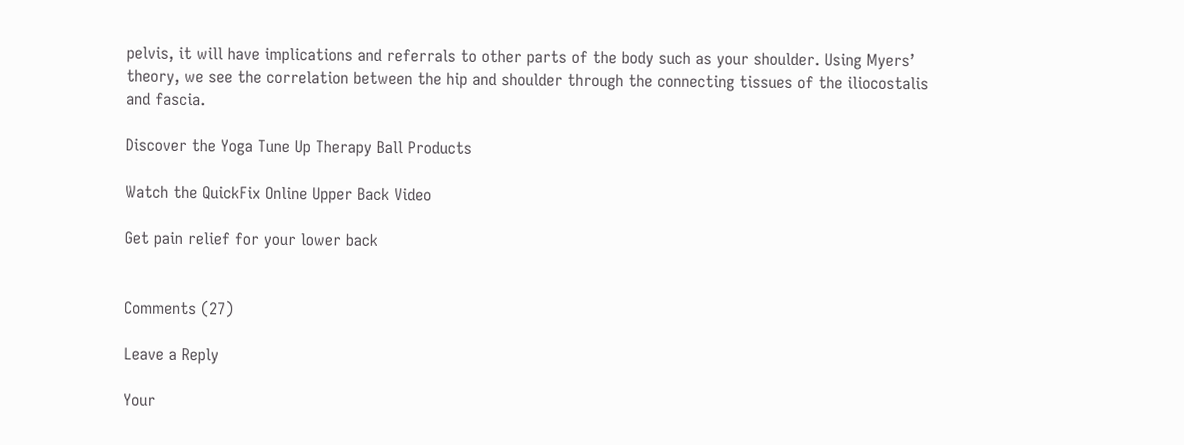pelvis, it will have implications and referrals to other parts of the body such as your shoulder. Using Myers’ theory, we see the correlation between the hip and shoulder through the connecting tissues of the iliocostalis and fascia.

Discover the Yoga Tune Up Therapy Ball Products

Watch the QuickFix Online Upper Back Video

Get pain relief for your lower back


Comments (27)

Leave a Reply

Your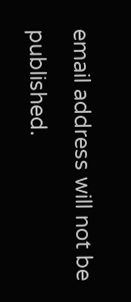email address will not be published.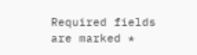Required fields are marked *